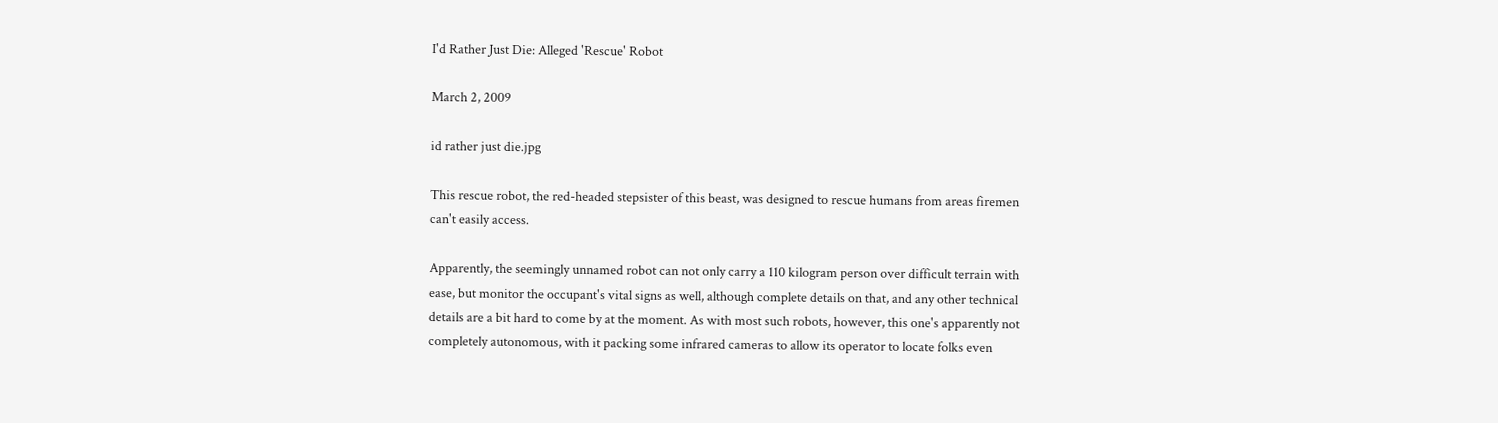I'd Rather Just Die: Alleged 'Rescue' Robot

March 2, 2009

id rather just die.jpg

This rescue robot, the red-headed stepsister of this beast, was designed to rescue humans from areas firemen can't easily access.

Apparently, the seemingly unnamed robot can not only carry a 110 kilogram person over difficult terrain with ease, but monitor the occupant's vital signs as well, although complete details on that, and any other technical details are a bit hard to come by at the moment. As with most such robots, however, this one's apparently not completely autonomous, with it packing some infrared cameras to allow its operator to locate folks even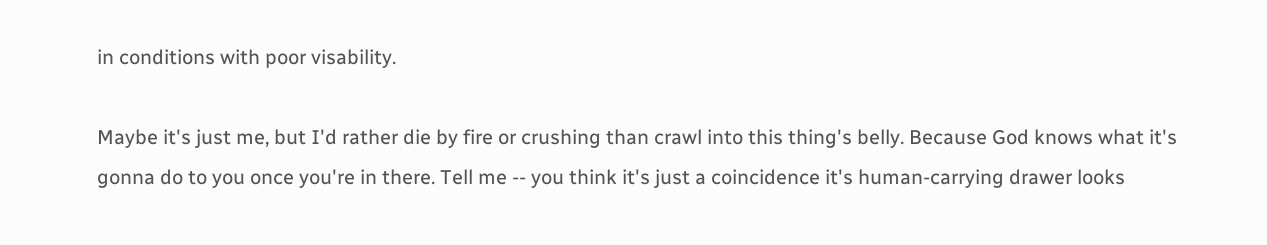in conditions with poor visability.

Maybe it's just me, but I'd rather die by fire or crushing than crawl into this thing's belly. Because God knows what it's gonna do to you once you're in there. Tell me -- you think it's just a coincidence it's human-carrying drawer looks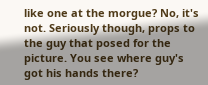like one at the morgue? No, it's not. Seriously though, props to the guy that posed for the picture. You see where guy's got his hands there?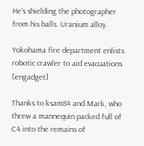He's shielding the photographer from his balls. Uranium alloy.

Yokohama fire department enlists robotic crawler to aid evacuations [engadget]

Thanks to ksam84 and Mark, who threw a mannequin packed full of C4 into the remains of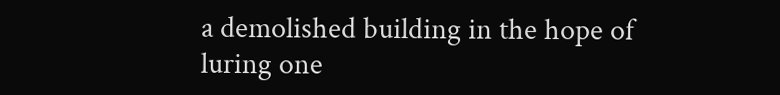a demolished building in the hope of luring one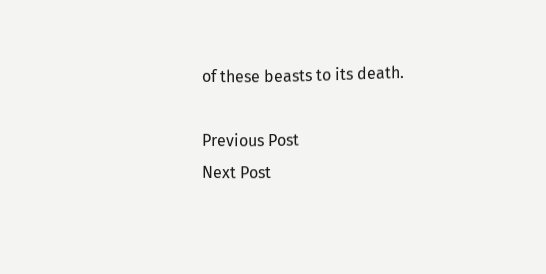of these beasts to its death.

Previous Post
Next Post